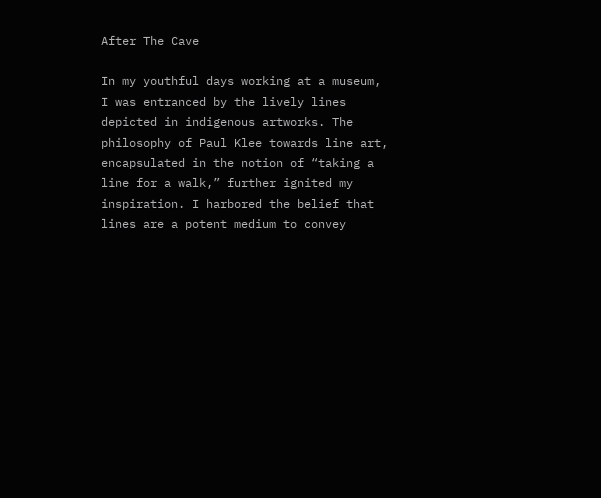After The Cave

In my youthful days working at a museum, I was entranced by the lively lines depicted in indigenous artworks. The philosophy of Paul Klee towards line art, encapsulated in the notion of “taking a line for a walk,” further ignited my inspiration. I harbored the belief that lines are a potent medium to convey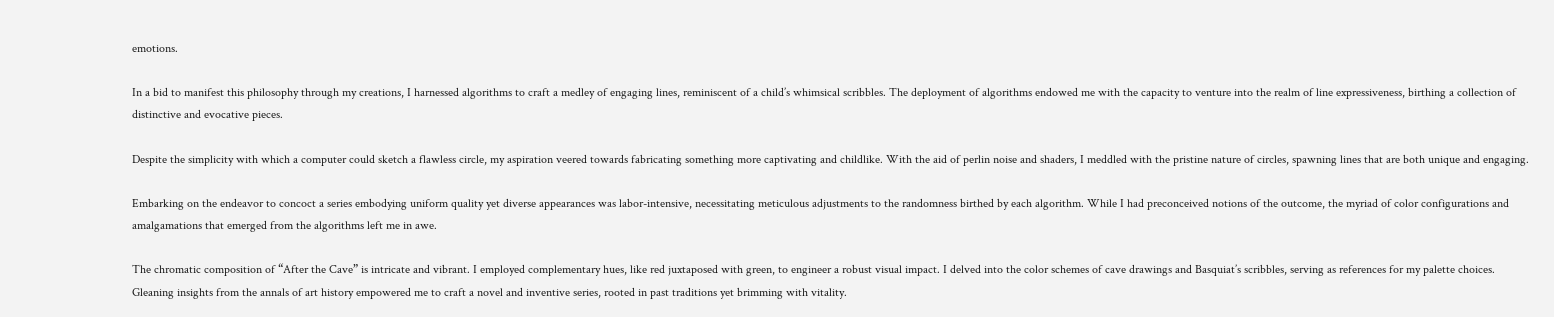emotions.

In a bid to manifest this philosophy through my creations, I harnessed algorithms to craft a medley of engaging lines, reminiscent of a child’s whimsical scribbles. The deployment of algorithms endowed me with the capacity to venture into the realm of line expressiveness, birthing a collection of distinctive and evocative pieces.

Despite the simplicity with which a computer could sketch a flawless circle, my aspiration veered towards fabricating something more captivating and childlike. With the aid of perlin noise and shaders, I meddled with the pristine nature of circles, spawning lines that are both unique and engaging.

Embarking on the endeavor to concoct a series embodying uniform quality yet diverse appearances was labor-intensive, necessitating meticulous adjustments to the randomness birthed by each algorithm. While I had preconceived notions of the outcome, the myriad of color configurations and amalgamations that emerged from the algorithms left me in awe.

The chromatic composition of “After the Cave” is intricate and vibrant. I employed complementary hues, like red juxtaposed with green, to engineer a robust visual impact. I delved into the color schemes of cave drawings and Basquiat’s scribbles, serving as references for my palette choices. Gleaning insights from the annals of art history empowered me to craft a novel and inventive series, rooted in past traditions yet brimming with vitality.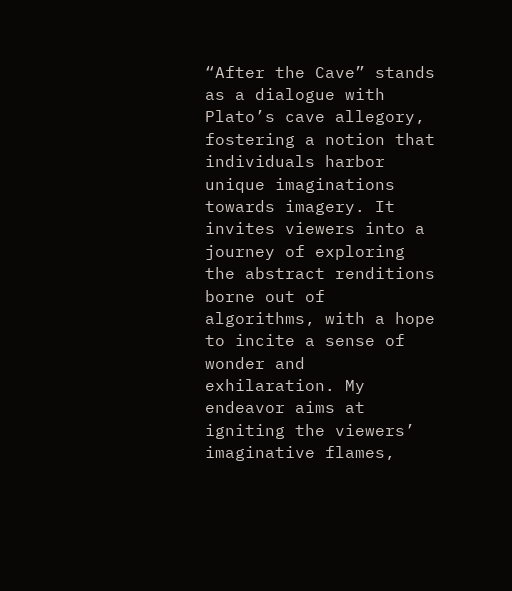“After the Cave” stands as a dialogue with Plato’s cave allegory, fostering a notion that individuals harbor unique imaginations towards imagery. It invites viewers into a journey of exploring the abstract renditions borne out of algorithms, with a hope to incite a sense of wonder and exhilaration. My endeavor aims at igniting the viewers’ imaginative flames,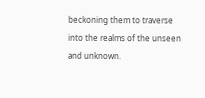beckoning them to traverse into the realms of the unseen and unknown.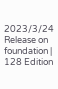2023/3/24 Release on foundation | 128 Edition